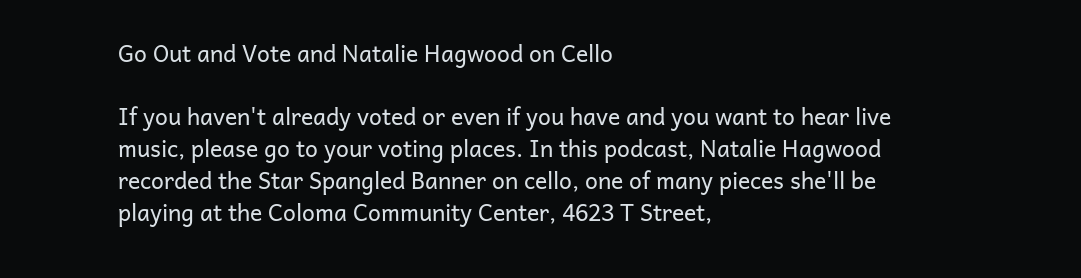Go Out and Vote and Natalie Hagwood on Cello

If you haven't already voted or even if you have and you want to hear live music, please go to your voting places. In this podcast, Natalie Hagwood recorded the Star Spangled Banner on cello, one of many pieces she'll be playing at the Coloma Community Center, 4623 T Street,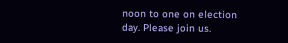noon to one on election day. Please join us.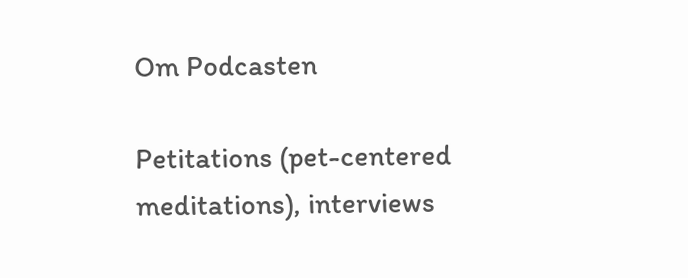Om Podcasten

Petitations (pet-centered meditations), interviews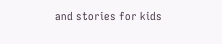and stories for kids